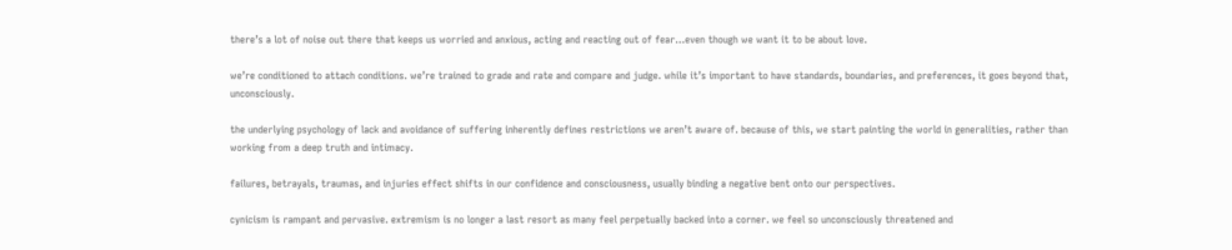there’s a lot of noise out there that keeps us worried and anxious, acting and reacting out of fear…even though we want it to be about love.

we’re conditioned to attach conditions. we’re trained to grade and rate and compare and judge. while it’s important to have standards, boundaries, and preferences, it goes beyond that, unconsciously.

the underlying psychology of lack and avoidance of suffering inherently defines restrictions we aren’t aware of. because of this, we start painting the world in generalities, rather than working from a deep truth and intimacy.

failures, betrayals, traumas, and injuries effect shifts in our confidence and consciousness, usually binding a negative bent onto our perspectives.

cynicism is rampant and pervasive. extremism is no longer a last resort as many feel perpetually backed into a corner. we feel so unconsciously threatened and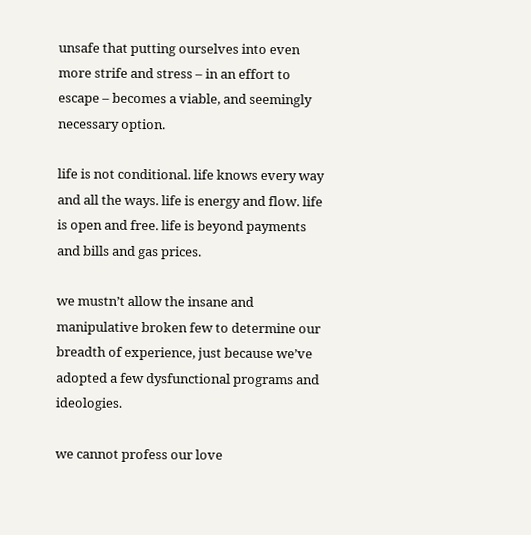unsafe that putting ourselves into even more strife and stress – in an effort to escape – becomes a viable, and seemingly necessary option.

life is not conditional. life knows every way and all the ways. life is energy and flow. life is open and free. life is beyond payments and bills and gas prices.

we mustn’t allow the insane and manipulative broken few to determine our breadth of experience, just because we’ve adopted a few dysfunctional programs and ideologies.

we cannot profess our love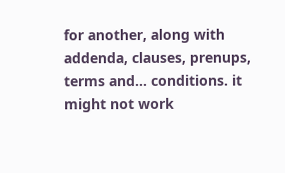for another, along with addenda, clauses, prenups, terms and… conditions. it might not work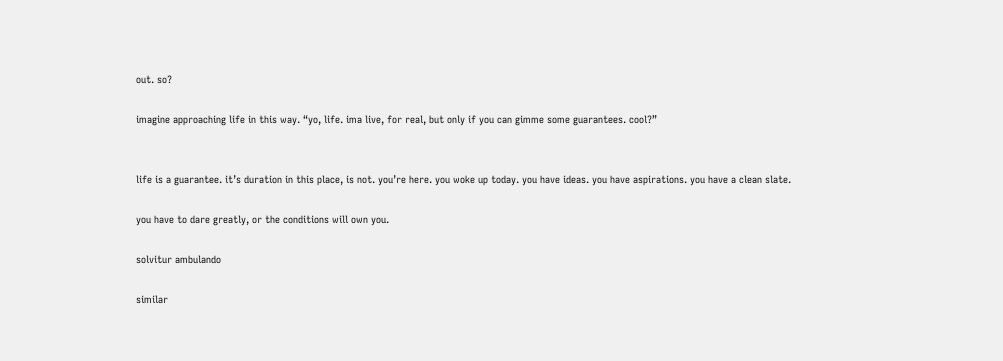out. so?

imagine approaching life in this way. “yo, life. ima live, for real, but only if you can gimme some guarantees. cool?”


life is a guarantee. it’s duration in this place, is not. you’re here. you woke up today. you have ideas. you have aspirations. you have a clean slate.

you have to dare greatly, or the conditions will own you.

solvitur ambulando

similar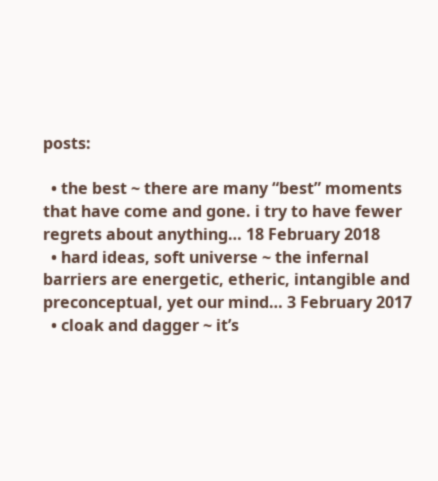posts:

  • the best ~ there are many “best” moments that have come and gone. i try to have fewer regrets about anything… 18 February 2018
  • hard ideas, soft universe ~ the infernal barriers are energetic, etheric, intangible and preconceptual, yet our mind… 3 February 2017
  • cloak and dagger ~ it’s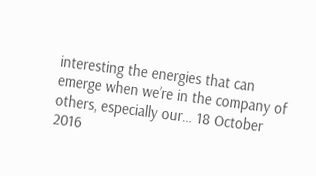interesting the energies that can emerge when we’re in the company of others, especially our… 18 October 2016